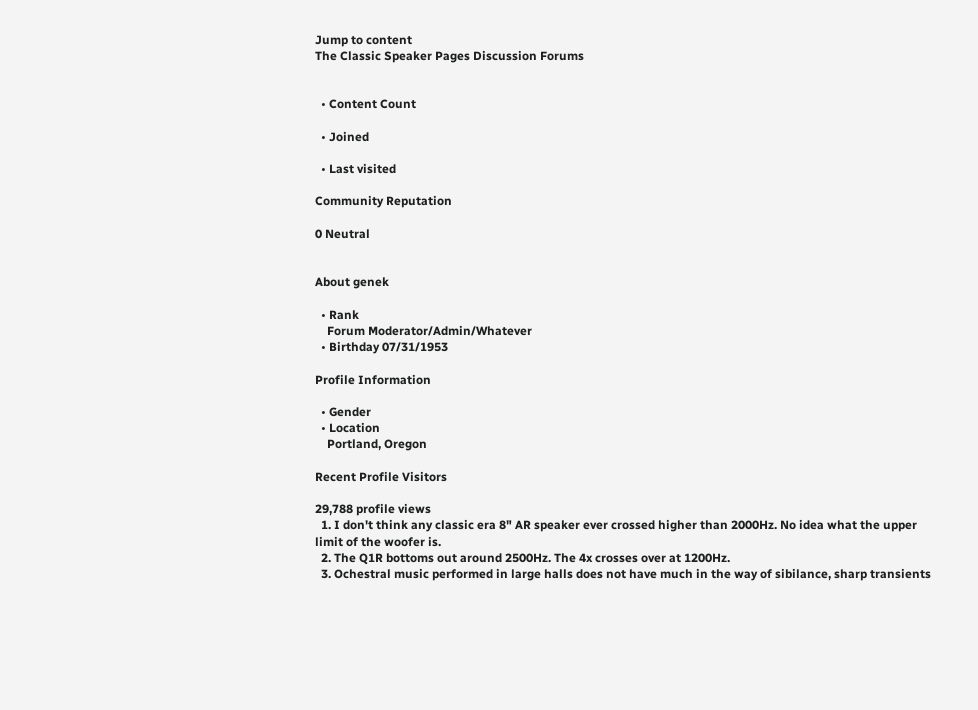Jump to content
The Classic Speaker Pages Discussion Forums


  • Content Count

  • Joined

  • Last visited

Community Reputation

0 Neutral


About genek

  • Rank
    Forum Moderator/Admin/Whatever
  • Birthday 07/31/1953

Profile Information

  • Gender
  • Location
    Portland, Oregon

Recent Profile Visitors

29,788 profile views
  1. I don't think any classic era 8" AR speaker ever crossed higher than 2000Hz. No idea what the upper limit of the woofer is.
  2. The Q1R bottoms out around 2500Hz. The 4x crosses over at 1200Hz.
  3. Ochestral music performed in large halls does not have much in the way of sibilance, sharp transients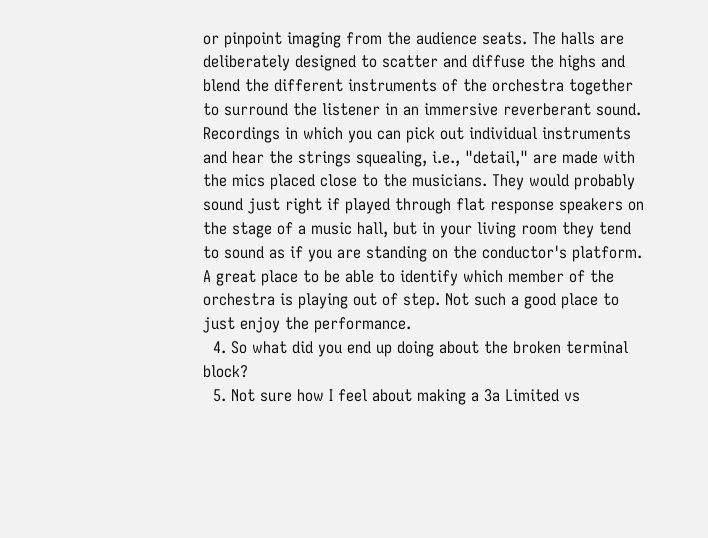or pinpoint imaging from the audience seats. The halls are deliberately designed to scatter and diffuse the highs and blend the different instruments of the orchestra together to surround the listener in an immersive reverberant sound. Recordings in which you can pick out individual instruments and hear the strings squealing, i.e., "detail," are made with the mics placed close to the musicians. They would probably sound just right if played through flat response speakers on the stage of a music hall, but in your living room they tend to sound as if you are standing on the conductor's platform. A great place to be able to identify which member of the orchestra is playing out of step. Not such a good place to just enjoy the performance.
  4. So what did you end up doing about the broken terminal block?
  5. Not sure how I feel about making a 3a Limited vs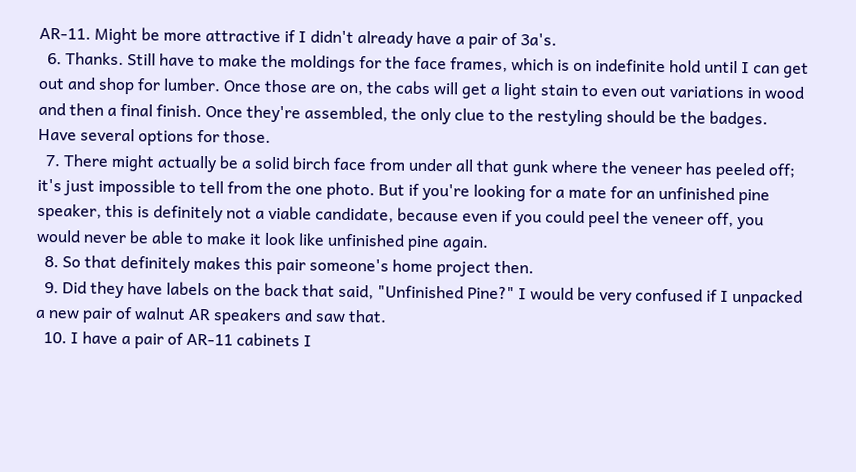AR-11. Might be more attractive if I didn't already have a pair of 3a's.
  6. Thanks. Still have to make the moldings for the face frames, which is on indefinite hold until I can get out and shop for lumber. Once those are on, the cabs will get a light stain to even out variations in wood and then a final finish. Once they're assembled, the only clue to the restyling should be the badges. Have several options for those.
  7. There might actually be a solid birch face from under all that gunk where the veneer has peeled off; it's just impossible to tell from the one photo. But if you're looking for a mate for an unfinished pine speaker, this is definitely not a viable candidate, because even if you could peel the veneer off, you would never be able to make it look like unfinished pine again.
  8. So that definitely makes this pair someone's home project then.
  9. Did they have labels on the back that said, "Unfinished Pine?" I would be very confused if I unpacked a new pair of walnut AR speakers and saw that.
  10. I have a pair of AR-11 cabinets I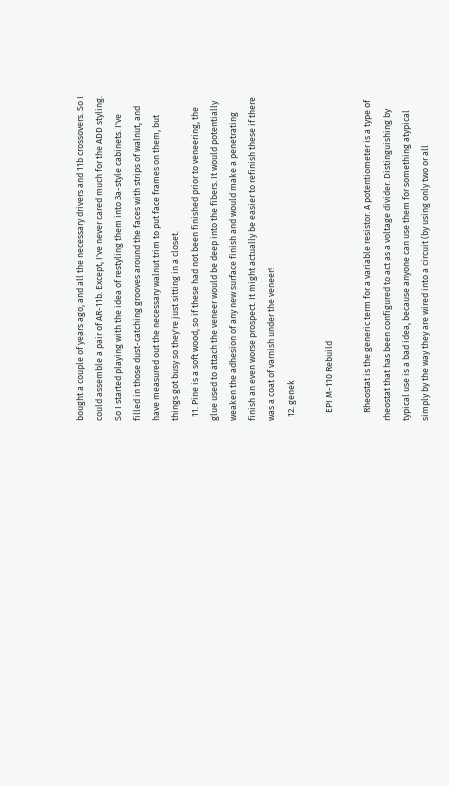bought a couple of years ago, and all the necessary drivers and 11b crossovers. So I could assemble a pair of AR-11b. Except, I've never cared much for the ADD styling. So I started playing with the idea of restyling them into 3a-style cabinets. I've filled in those dust-catching grooves around the faces with strips of walnut, and have measured out the necessary walnut trim to put face frames on them, but things got busy so they're just sitting in a closet.
  11. Pine is a soft wood, so if these had not been finished prior to veneering, the glue used to attach the veneer would be deep into the fibers. It would potentially weaken the adhesion of any new surface finish and would make a penetrating finish an even worse prospect. It might actually be easier to refinish these if there was a coat of varnish under the veneer!
  12. genek

    EPI M-110 Rebuild

    Rheostat is the generic term for a variable resistor. A potentiometer is a type of rheostat that has been configured to act as a voltage divider. Distinguishing by typical use is a bad idea, because anyone can use them for something atypical simply by the way they are wired into a circuit (by using only two or all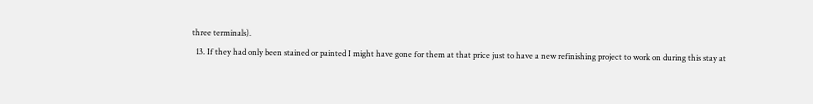three terminals).
  13. If they had only been stained or painted I might have gone for them at that price just to have a new refinishing project to work on during this stay at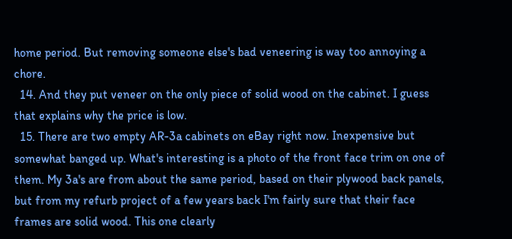home period. But removing someone else's bad veneering is way too annoying a chore.
  14. And they put veneer on the only piece of solid wood on the cabinet. I guess that explains why the price is low.
  15. There are two empty AR-3a cabinets on eBay right now. Inexpensive but somewhat banged up. What's interesting is a photo of the front face trim on one of them. My 3a's are from about the same period, based on their plywood back panels, but from my refurb project of a few years back I'm fairly sure that their face frames are solid wood. This one clearly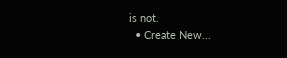is not.
  • Create New...